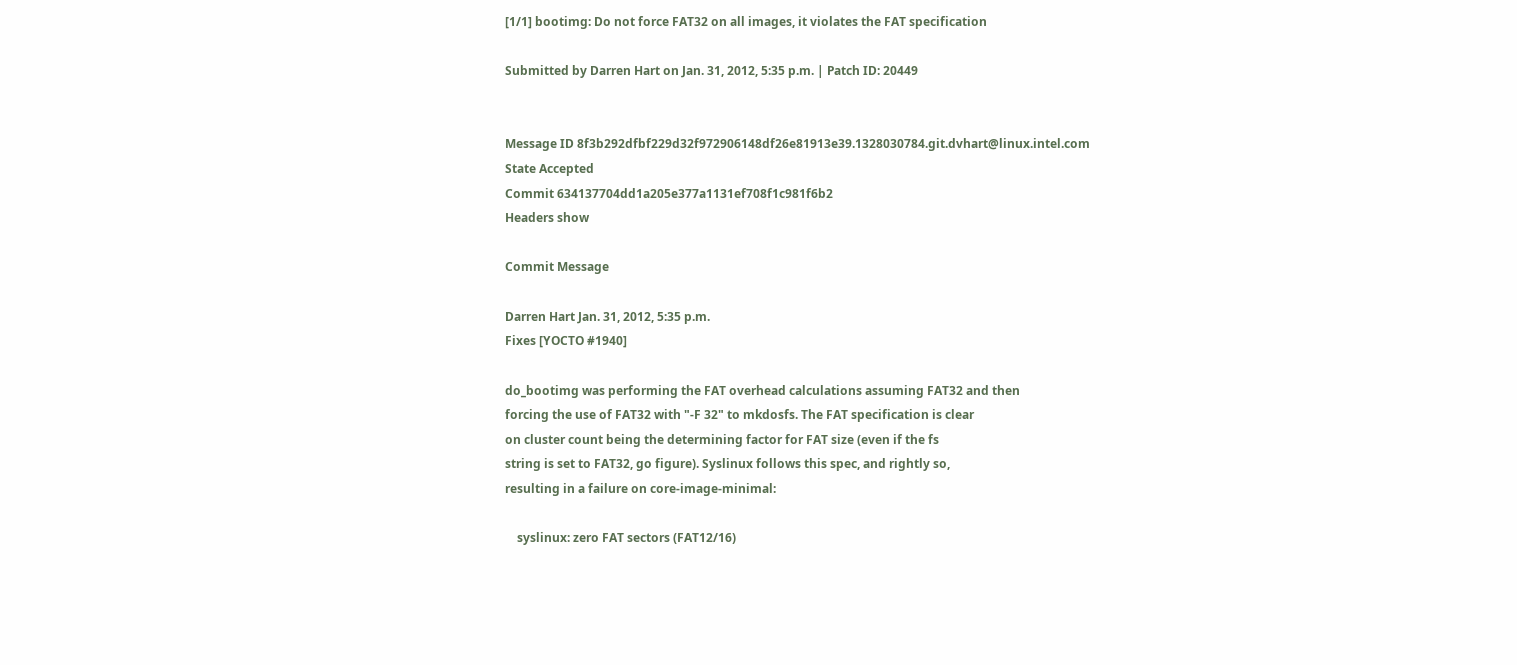[1/1] bootimg: Do not force FAT32 on all images, it violates the FAT specification

Submitted by Darren Hart on Jan. 31, 2012, 5:35 p.m. | Patch ID: 20449


Message ID 8f3b292dfbf229d32f972906148df26e81913e39.1328030784.git.dvhart@linux.intel.com
State Accepted
Commit 634137704dd1a205e377a1131ef708f1c981f6b2
Headers show

Commit Message

Darren Hart Jan. 31, 2012, 5:35 p.m.
Fixes [YOCTO #1940]

do_bootimg was performing the FAT overhead calculations assuming FAT32 and then
forcing the use of FAT32 with "-F 32" to mkdosfs. The FAT specification is clear
on cluster count being the determining factor for FAT size (even if the fs
string is set to FAT32, go figure). Syslinux follows this spec, and rightly so,
resulting in a failure on core-image-minimal:

    syslinux: zero FAT sectors (FAT12/16)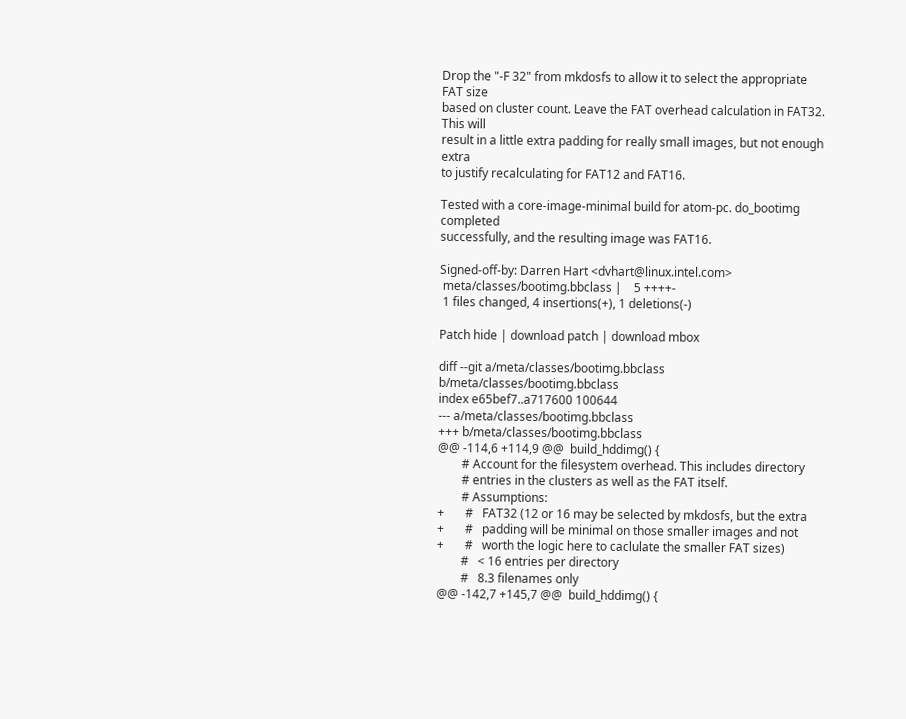Drop the "-F 32" from mkdosfs to allow it to select the appropriate FAT size
based on cluster count. Leave the FAT overhead calculation in FAT32. This will
result in a little extra padding for really small images, but not enough extra
to justify recalculating for FAT12 and FAT16.

Tested with a core-image-minimal build for atom-pc. do_bootimg completed
successfully, and the resulting image was FAT16.

Signed-off-by: Darren Hart <dvhart@linux.intel.com>
 meta/classes/bootimg.bbclass |    5 ++++-
 1 files changed, 4 insertions(+), 1 deletions(-)

Patch hide | download patch | download mbox

diff --git a/meta/classes/bootimg.bbclass b/meta/classes/bootimg.bbclass
index e65bef7..a717600 100644
--- a/meta/classes/bootimg.bbclass
+++ b/meta/classes/bootimg.bbclass
@@ -114,6 +114,9 @@  build_hddimg() {
        # Account for the filesystem overhead. This includes directory
        # entries in the clusters as well as the FAT itself.
        # Assumptions:
+       #   FAT32 (12 or 16 may be selected by mkdosfs, but the extra
+       #   padding will be minimal on those smaller images and not
+       #   worth the logic here to caclulate the smaller FAT sizes)
        #   < 16 entries per directory
        #   8.3 filenames only
@@ -142,7 +145,7 @@  build_hddimg() {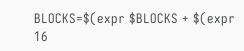BLOCKS=$(expr $BLOCKS + $(expr 16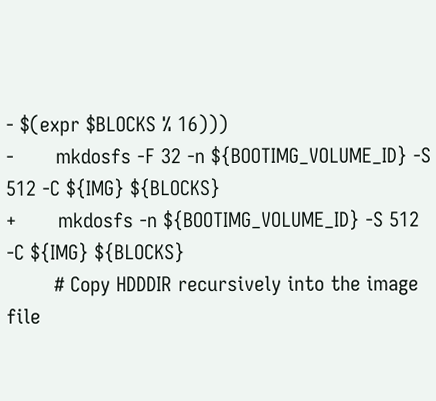- $(expr $BLOCKS % 16)))
-       mkdosfs -F 32 -n ${BOOTIMG_VOLUME_ID} -S 512 -C ${IMG} ${BLOCKS}
+       mkdosfs -n ${BOOTIMG_VOLUME_ID} -S 512 -C ${IMG} ${BLOCKS}
        # Copy HDDDIR recursively into the image file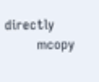directly
        mcopy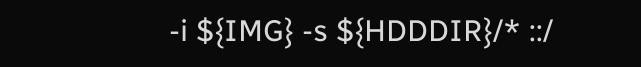-i ${IMG} -s ${HDDDIR}/* ::/